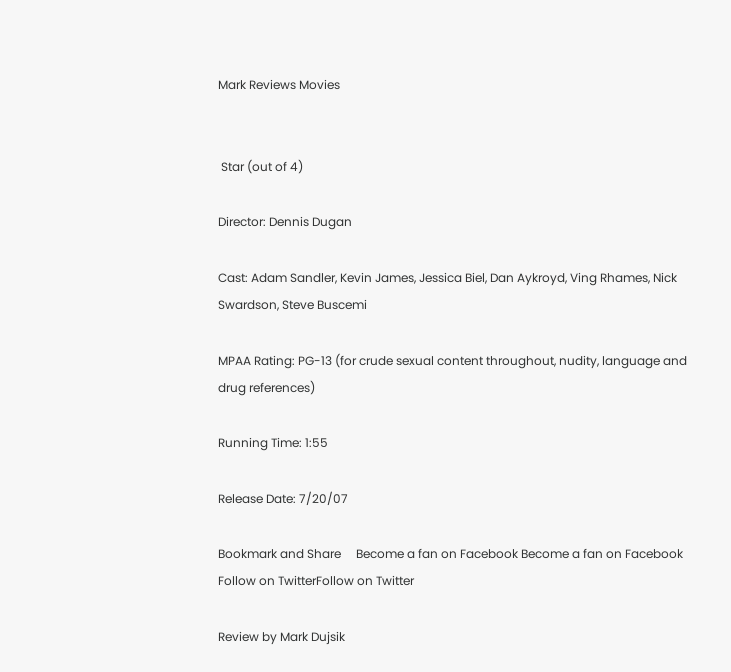Mark Reviews Movies


 Star (out of 4)

Director: Dennis Dugan

Cast: Adam Sandler, Kevin James, Jessica Biel, Dan Aykroyd, Ving Rhames, Nick Swardson, Steve Buscemi

MPAA Rating: PG-13 (for crude sexual content throughout, nudity, language and drug references)

Running Time: 1:55

Release Date: 7/20/07

Bookmark and Share     Become a fan on Facebook Become a fan on Facebook     Follow on TwitterFollow on Twitter

Review by Mark Dujsik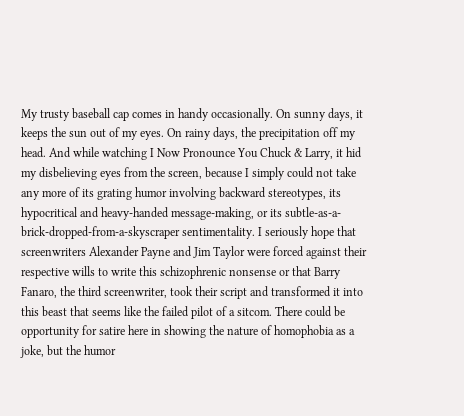My trusty baseball cap comes in handy occasionally. On sunny days, it keeps the sun out of my eyes. On rainy days, the precipitation off my head. And while watching I Now Pronounce You Chuck & Larry, it hid my disbelieving eyes from the screen, because I simply could not take any more of its grating humor involving backward stereotypes, its hypocritical and heavy-handed message-making, or its subtle-as-a-brick-dropped-from-a-skyscraper sentimentality. I seriously hope that screenwriters Alexander Payne and Jim Taylor were forced against their respective wills to write this schizophrenic nonsense or that Barry Fanaro, the third screenwriter, took their script and transformed it into this beast that seems like the failed pilot of a sitcom. There could be opportunity for satire here in showing the nature of homophobia as a joke, but the humor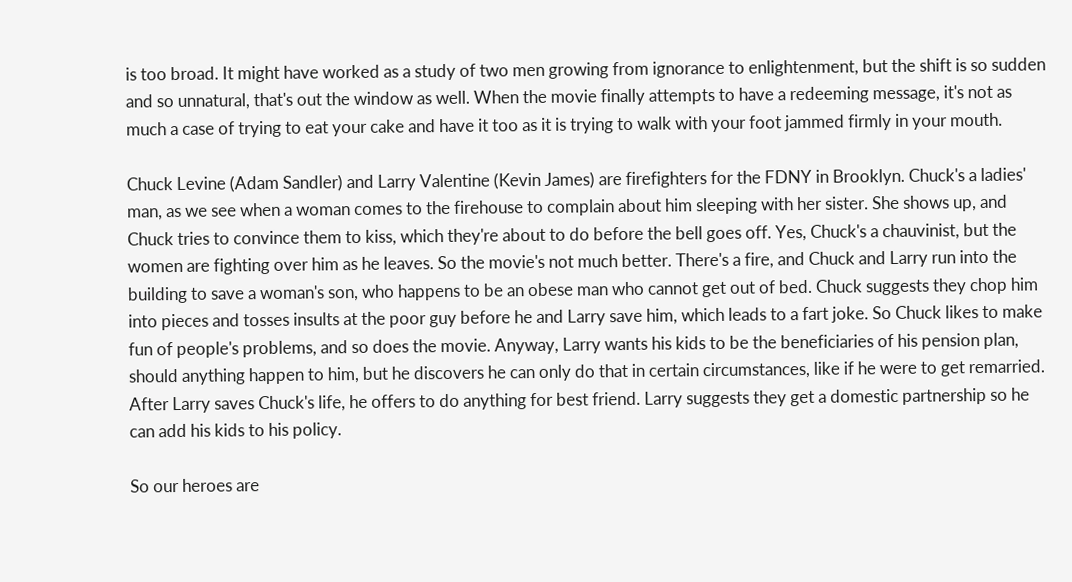is too broad. It might have worked as a study of two men growing from ignorance to enlightenment, but the shift is so sudden and so unnatural, that's out the window as well. When the movie finally attempts to have a redeeming message, it's not as much a case of trying to eat your cake and have it too as it is trying to walk with your foot jammed firmly in your mouth.

Chuck Levine (Adam Sandler) and Larry Valentine (Kevin James) are firefighters for the FDNY in Brooklyn. Chuck's a ladies' man, as we see when a woman comes to the firehouse to complain about him sleeping with her sister. She shows up, and Chuck tries to convince them to kiss, which they're about to do before the bell goes off. Yes, Chuck's a chauvinist, but the women are fighting over him as he leaves. So the movie's not much better. There's a fire, and Chuck and Larry run into the building to save a woman's son, who happens to be an obese man who cannot get out of bed. Chuck suggests they chop him into pieces and tosses insults at the poor guy before he and Larry save him, which leads to a fart joke. So Chuck likes to make fun of people's problems, and so does the movie. Anyway, Larry wants his kids to be the beneficiaries of his pension plan, should anything happen to him, but he discovers he can only do that in certain circumstances, like if he were to get remarried. After Larry saves Chuck's life, he offers to do anything for best friend. Larry suggests they get a domestic partnership so he can add his kids to his policy.

So our heroes are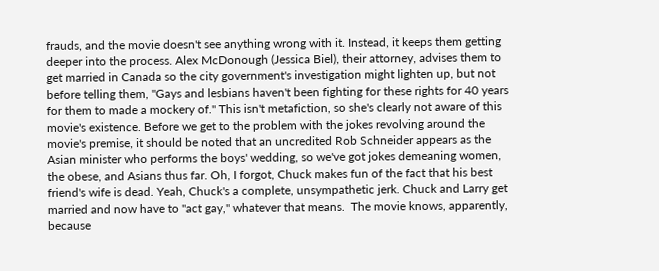frauds, and the movie doesn't see anything wrong with it. Instead, it keeps them getting deeper into the process. Alex McDonough (Jessica Biel), their attorney, advises them to get married in Canada so the city government's investigation might lighten up, but not before telling them, "Gays and lesbians haven't been fighting for these rights for 40 years for them to made a mockery of." This isn't metafiction, so she's clearly not aware of this movie's existence. Before we get to the problem with the jokes revolving around the movie's premise, it should be noted that an uncredited Rob Schneider appears as the Asian minister who performs the boys' wedding, so we've got jokes demeaning women, the obese, and Asians thus far. Oh, I forgot, Chuck makes fun of the fact that his best friend's wife is dead. Yeah, Chuck's a complete, unsympathetic jerk. Chuck and Larry get married and now have to "act gay," whatever that means.  The movie knows, apparently, because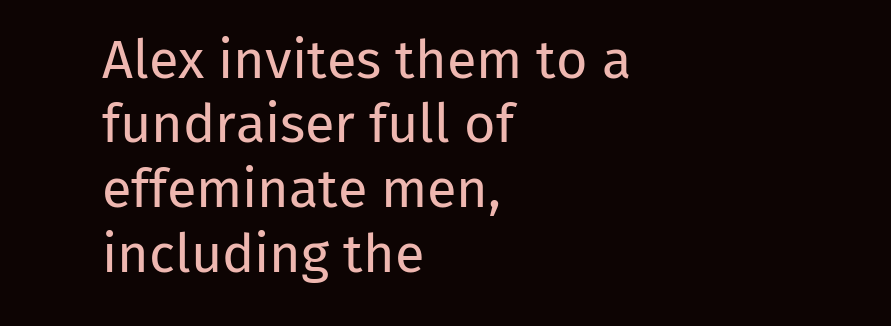Alex invites them to a fundraiser full of effeminate men, including the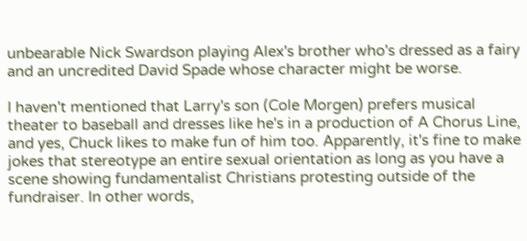unbearable Nick Swardson playing Alex's brother who's dressed as a fairy and an uncredited David Spade whose character might be worse.

I haven't mentioned that Larry's son (Cole Morgen) prefers musical theater to baseball and dresses like he's in a production of A Chorus Line, and yes, Chuck likes to make fun of him too. Apparently, it's fine to make jokes that stereotype an entire sexual orientation as long as you have a scene showing fundamentalist Christians protesting outside of the fundraiser. In other words,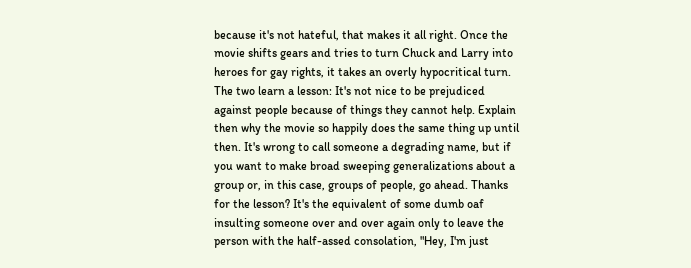because it's not hateful, that makes it all right. Once the movie shifts gears and tries to turn Chuck and Larry into heroes for gay rights, it takes an overly hypocritical turn. The two learn a lesson: It's not nice to be prejudiced against people because of things they cannot help. Explain then why the movie so happily does the same thing up until then. It's wrong to call someone a degrading name, but if you want to make broad sweeping generalizations about a group or, in this case, groups of people, go ahead. Thanks for the lesson? It's the equivalent of some dumb oaf insulting someone over and over again only to leave the person with the half-assed consolation, "Hey, I'm just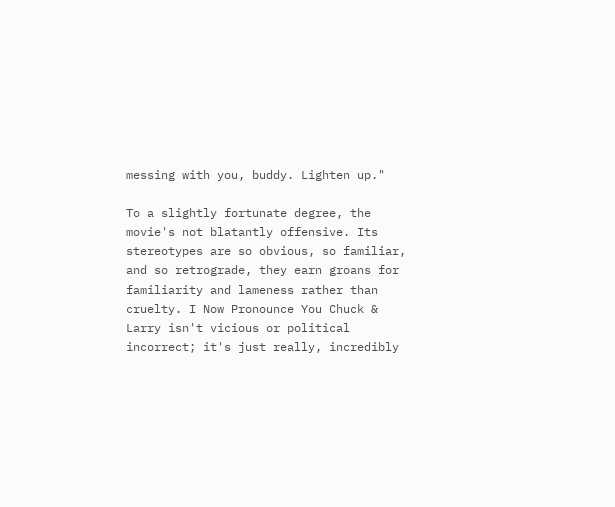messing with you, buddy. Lighten up."

To a slightly fortunate degree, the movie's not blatantly offensive. Its stereotypes are so obvious, so familiar, and so retrograde, they earn groans for familiarity and lameness rather than cruelty. I Now Pronounce You Chuck & Larry isn't vicious or political incorrect; it's just really, incredibly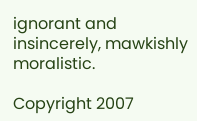ignorant and insincerely, mawkishly moralistic.

Copyright 2007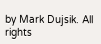by Mark Dujsik. All rights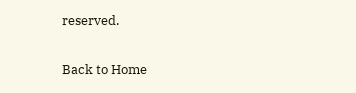reserved.

Back to Home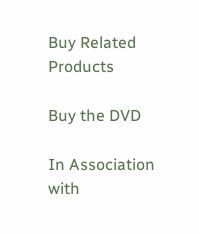Buy Related Products

Buy the DVD

In Association with